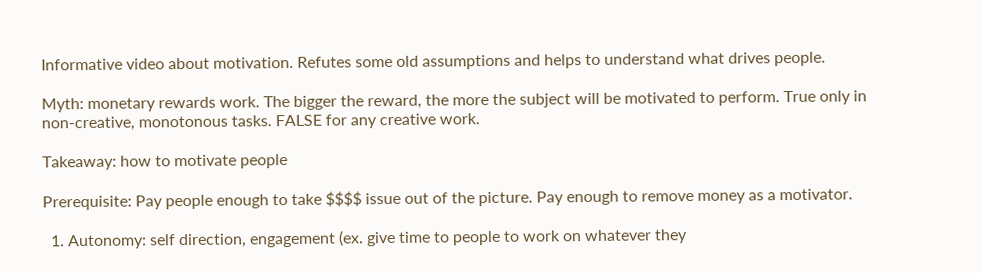Informative video about motivation. Refutes some old assumptions and helps to understand what drives people.

Myth: monetary rewards work. The bigger the reward, the more the subject will be motivated to perform. True only in non-creative, monotonous tasks. FALSE for any creative work.

Takeaway: how to motivate people

Prerequisite: Pay people enough to take $$$$ issue out of the picture. Pay enough to remove money as a motivator.

  1. Autonomy: self direction, engagement (ex. give time to people to work on whatever they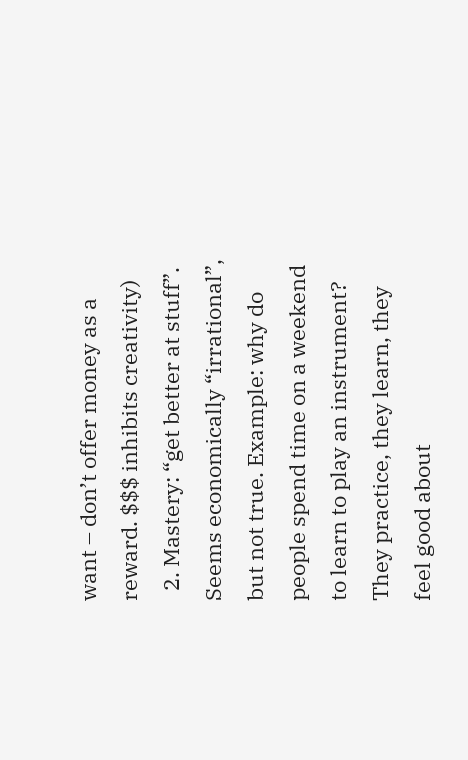want – don’t offer money as a reward. $$$ inhibits creativity)
  2. Mastery: “get better at stuff”. Seems economically “irrational”, but not true. Example: why do people spend time on a weekend to learn to play an instrument? They practice, they learn, they feel good about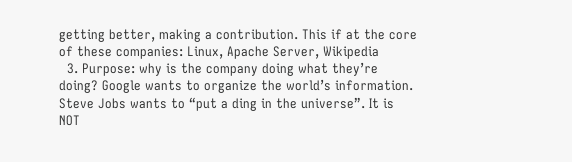getting better, making a contribution. This if at the core of these companies: Linux, Apache Server, Wikipedia
  3. Purpose: why is the company doing what they’re doing? Google wants to organize the world’s information. Steve Jobs wants to “put a ding in the universe”. It is NOT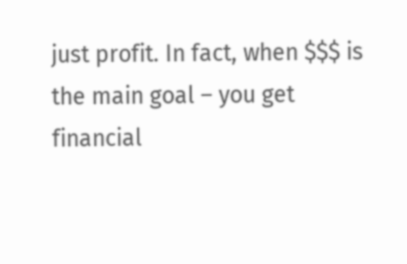just profit. In fact, when $$$ is the main goal – you get financial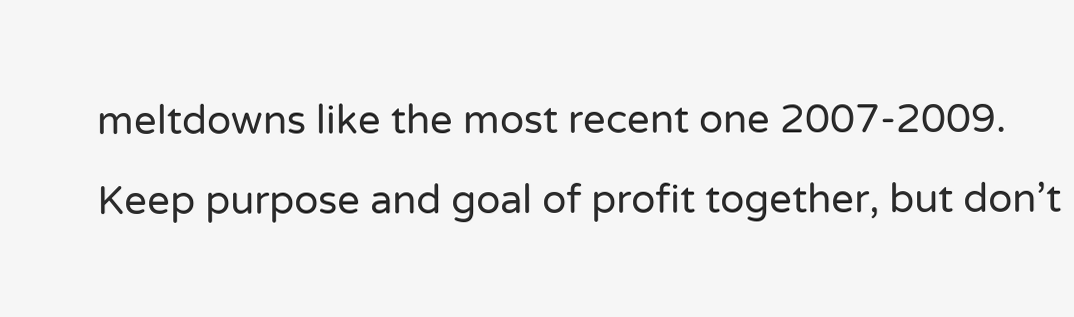meltdowns like the most recent one 2007-2009. Keep purpose and goal of profit together, but don’t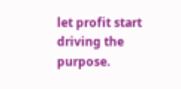let profit start driving the purpose.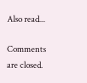Also read...

Comments are closed.